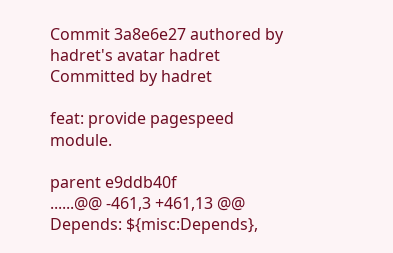Commit 3a8e6e27 authored by hadret's avatar hadret Committed by hadret

feat: provide pagespeed module.

parent e9ddb40f
......@@ -461,3 +461,13 @@ Depends: ${misc:Depends},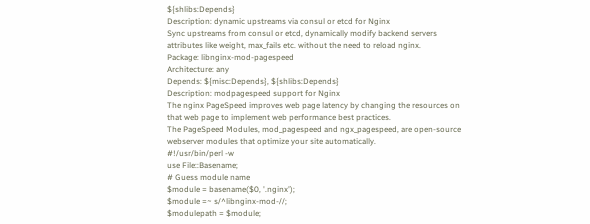${shlibs:Depends}
Description: dynamic upstreams via consul or etcd for Nginx
Sync upstreams from consul or etcd, dynamically modify backend servers
attributes like weight, max_fails etc. without the need to reload nginx.
Package: libnginx-mod-pagespeed
Architecture: any
Depends: ${misc:Depends}, ${shlibs:Depends}
Description: modpagespeed support for Nginx
The nginx PageSpeed improves web page latency by changing the resources on
that web page to implement web performance best practices.
The PageSpeed Modules, mod_pagespeed and ngx_pagespeed, are open-source
webserver modules that optimize your site automatically.
#!/usr/bin/perl -w
use File::Basename;
# Guess module name
$module = basename($0, '.nginx');
$module =~ s/^libnginx-mod-//;
$modulepath = $module;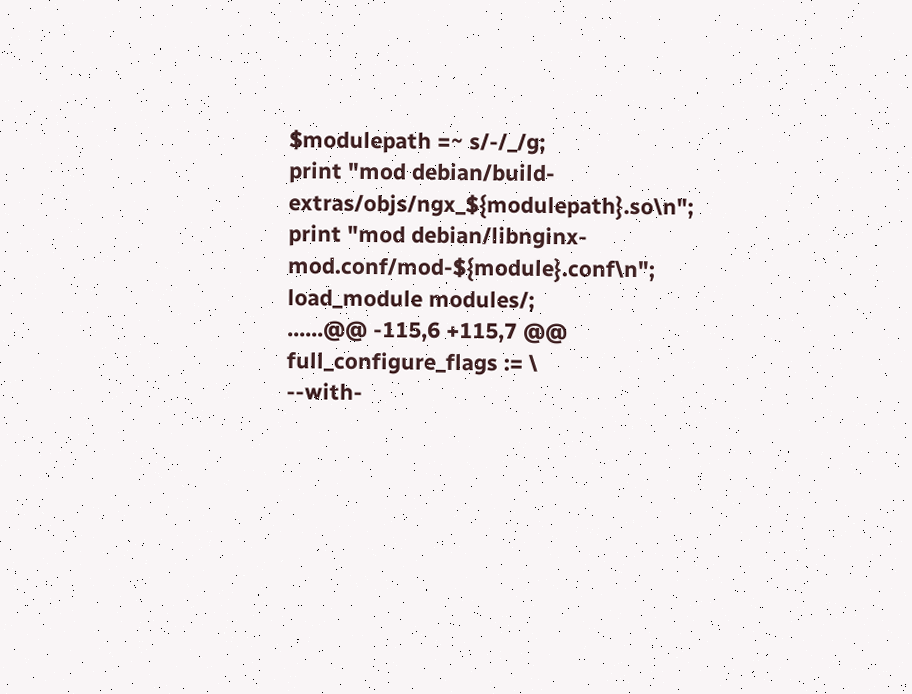$modulepath =~ s/-/_/g;
print "mod debian/build-extras/objs/ngx_${modulepath}.so\n";
print "mod debian/libnginx-mod.conf/mod-${module}.conf\n";
load_module modules/;
......@@ -115,6 +115,7 @@ full_configure_flags := \
--with-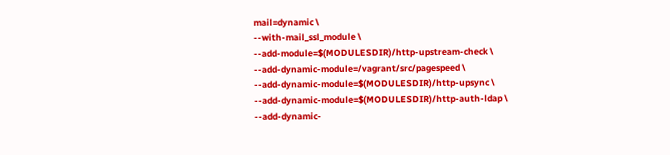mail=dynamic \
--with-mail_ssl_module \
--add-module=$(MODULESDIR)/http-upstream-check \
--add-dynamic-module=/vagrant/src/pagespeed \
--add-dynamic-module=$(MODULESDIR)/http-upsync \
--add-dynamic-module=$(MODULESDIR)/http-auth-ldap \
--add-dynamic-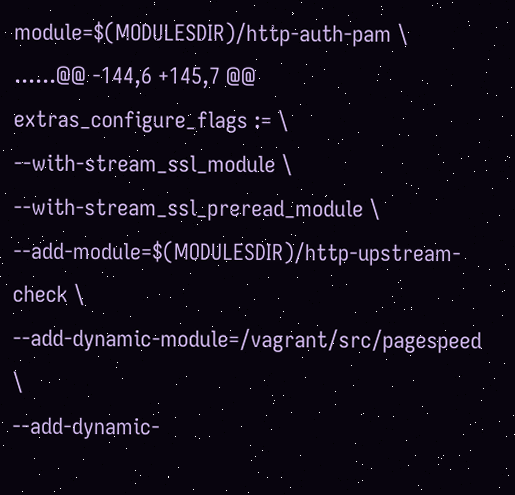module=$(MODULESDIR)/http-auth-pam \
......@@ -144,6 +145,7 @@ extras_configure_flags := \
--with-stream_ssl_module \
--with-stream_ssl_preread_module \
--add-module=$(MODULESDIR)/http-upstream-check \
--add-dynamic-module=/vagrant/src/pagespeed \
--add-dynamic-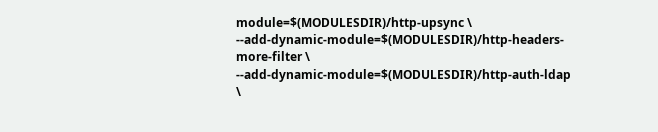module=$(MODULESDIR)/http-upsync \
--add-dynamic-module=$(MODULESDIR)/http-headers-more-filter \
--add-dynamic-module=$(MODULESDIR)/http-auth-ldap \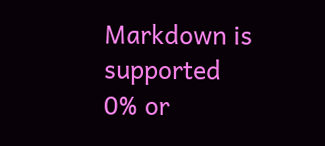Markdown is supported
0% or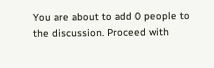You are about to add 0 people to the discussion. Proceed with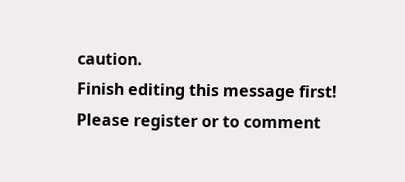caution.
Finish editing this message first!
Please register or to comment